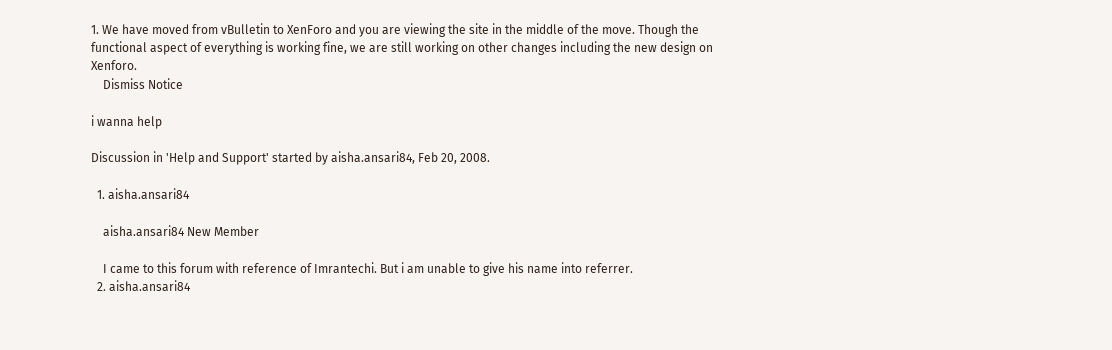1. We have moved from vBulletin to XenForo and you are viewing the site in the middle of the move. Though the functional aspect of everything is working fine, we are still working on other changes including the new design on Xenforo.
    Dismiss Notice

i wanna help

Discussion in 'Help and Support' started by aisha.ansari84, Feb 20, 2008.

  1. aisha.ansari84

    aisha.ansari84 New Member

    I came to this forum with reference of Imrantechi. But i am unable to give his name into referrer.
  2. aisha.ansari84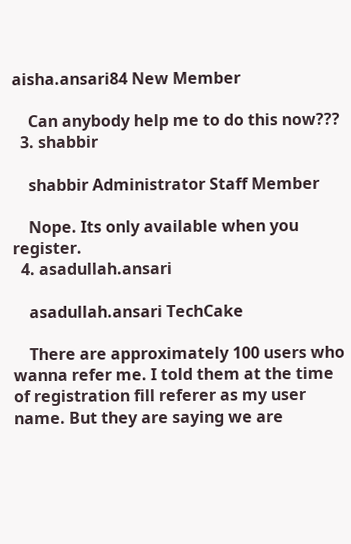aisha.ansari84 New Member

    Can anybody help me to do this now???
  3. shabbir

    shabbir Administrator Staff Member

    Nope. Its only available when you register.
  4. asadullah.ansari

    asadullah.ansari TechCake

    There are approximately 100 users who wanna refer me. I told them at the time of registration fill referer as my user name. But they are saying we are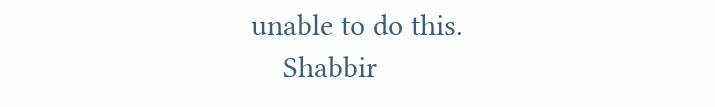unable to do this.
    Shabbir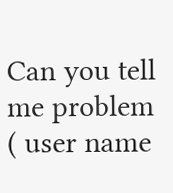Can you tell me problem ( user name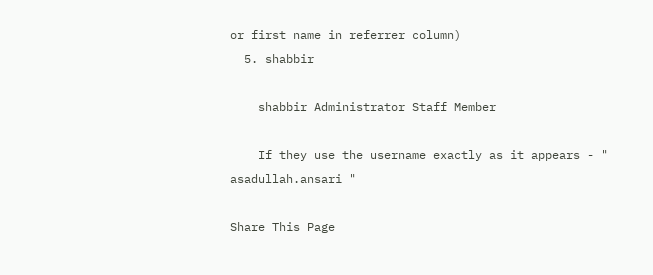or first name in referrer column)
  5. shabbir

    shabbir Administrator Staff Member

    If they use the username exactly as it appears - " asadullah.ansari "

Share This Page